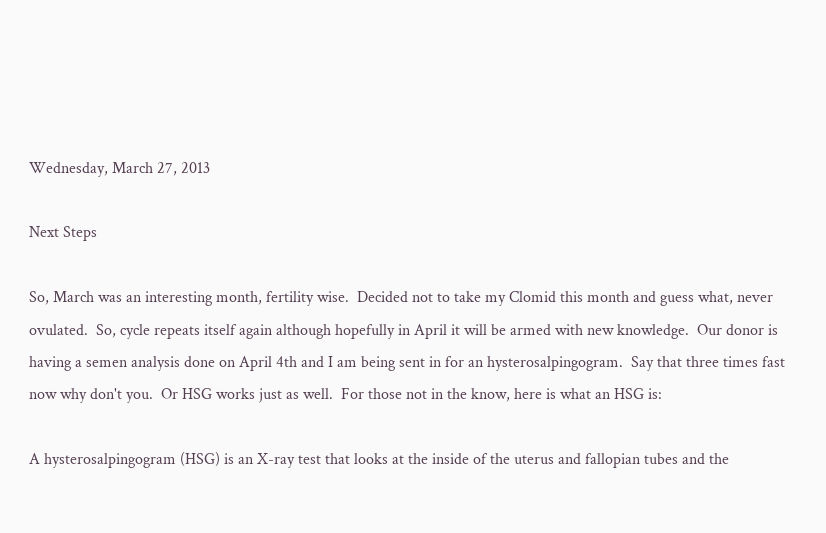Wednesday, March 27, 2013

Next Steps

So, March was an interesting month, fertility wise.  Decided not to take my Clomid this month and guess what, never ovulated.  So, cycle repeats itself again although hopefully in April it will be armed with new knowledge.  Our donor is having a semen analysis done on April 4th and I am being sent in for an hysterosalpingogram.  Say that three times fast now why don't you.  Or HSG works just as well.  For those not in the know, here is what an HSG is:

A hysterosalpingogram (HSG) is an X-ray test that looks at the inside of the uterus and fallopian tubes and the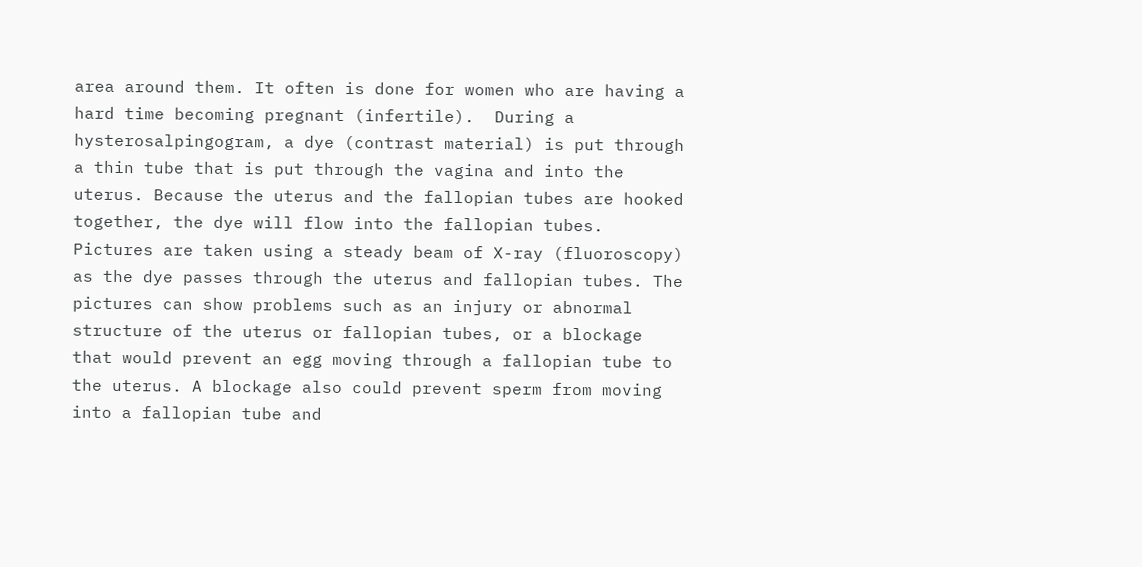area around them. It often is done for women who are having a hard time becoming pregnant (infertile).  During a hysterosalpingogram, a dye (contrast material) is put through a thin tube that is put through the vagina and into the uterus. Because the uterus and the fallopian tubes are hooked together, the dye will flow into the fallopian tubes. Pictures are taken using a steady beam of X-ray (fluoroscopy) as the dye passes through the uterus and fallopian tubes. The pictures can show problems such as an injury or abnormal structure of the uterus or fallopian tubes, or a blockage that would prevent an egg moving through a fallopian tube to the uterus. A blockage also could prevent sperm from moving into a fallopian tube and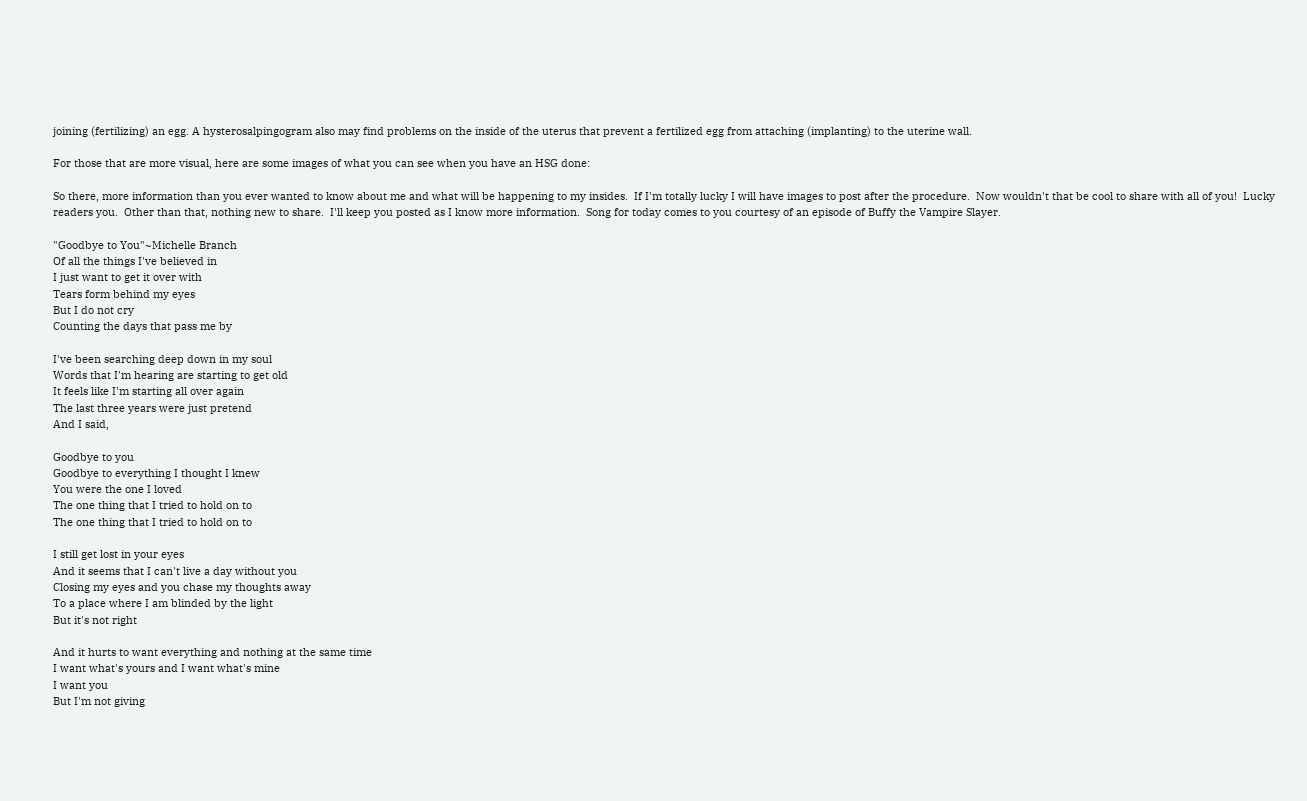joining (fertilizing) an egg. A hysterosalpingogram also may find problems on the inside of the uterus that prevent a fertilized egg from attaching (implanting) to the uterine wall.

For those that are more visual, here are some images of what you can see when you have an HSG done:

So there, more information than you ever wanted to know about me and what will be happening to my insides.  If I'm totally lucky I will have images to post after the procedure.  Now wouldn't that be cool to share with all of you!  Lucky readers you.  Other than that, nothing new to share.  I'll keep you posted as I know more information.  Song for today comes to you courtesy of an episode of Buffy the Vampire Slayer.

"Goodbye to You"~Michelle Branch
Of all the things I've believed in
I just want to get it over with
Tears form behind my eyes
But I do not cry
Counting the days that pass me by

I've been searching deep down in my soul
Words that I'm hearing are starting to get old
It feels like I'm starting all over again
The last three years were just pretend
And I said,

Goodbye to you
Goodbye to everything I thought I knew
You were the one I loved
The one thing that I tried to hold on to
The one thing that I tried to hold on to

I still get lost in your eyes
And it seems that I can't live a day without you
Closing my eyes and you chase my thoughts away
To a place where I am blinded by the light
But it's not right

And it hurts to want everything and nothing at the same time
I want what's yours and I want what's mine
I want you
But I'm not giving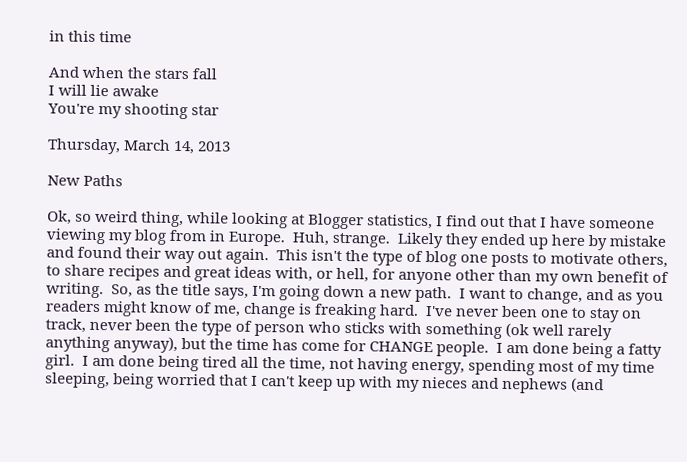in this time

And when the stars fall
I will lie awake
You're my shooting star

Thursday, March 14, 2013

New Paths

Ok, so weird thing, while looking at Blogger statistics, I find out that I have someone viewing my blog from in Europe.  Huh, strange.  Likely they ended up here by mistake and found their way out again.  This isn't the type of blog one posts to motivate others, to share recipes and great ideas with, or hell, for anyone other than my own benefit of writing.  So, as the title says, I'm going down a new path.  I want to change, and as you readers might know of me, change is freaking hard.  I've never been one to stay on track, never been the type of person who sticks with something (ok well rarely anything anyway), but the time has come for CHANGE people.  I am done being a fatty girl.  I am done being tired all the time, not having energy, spending most of my time sleeping, being worried that I can't keep up with my nieces and nephews (and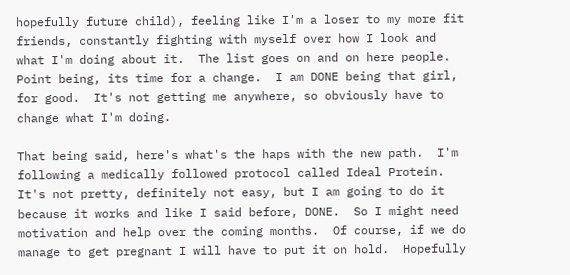hopefully future child), feeling like I'm a loser to my more fit friends, constantly fighting with myself over how I look and what I'm doing about it.  The list goes on and on here people.  Point being, its time for a change.  I am DONE being that girl, for good.  It's not getting me anywhere, so obviously have to change what I'm doing.

That being said, here's what's the haps with the new path.  I'm following a medically followed protocol called Ideal Protein.  It's not pretty, definitely not easy, but I am going to do it because it works and like I said before, DONE.  So I might need motivation and help over the coming months.  Of course, if we do manage to get pregnant I will have to put it on hold.  Hopefully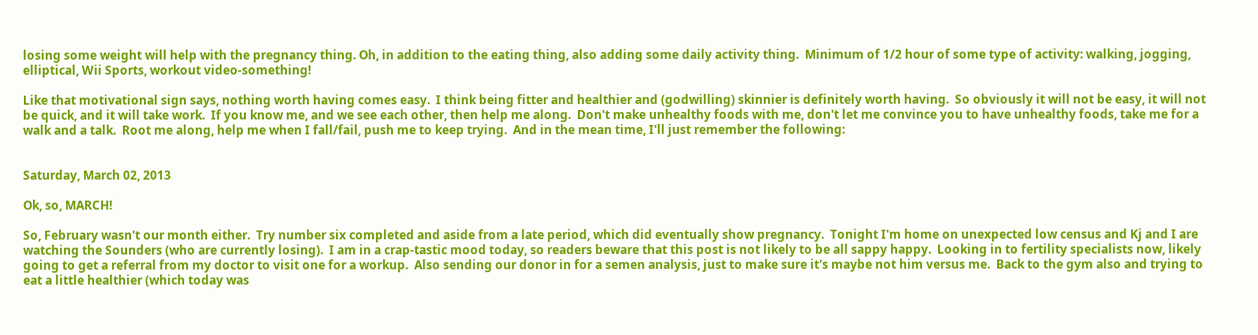losing some weight will help with the pregnancy thing. Oh, in addition to the eating thing, also adding some daily activity thing.  Minimum of 1/2 hour of some type of activity: walking, jogging, elliptical, Wii Sports, workout video-something!

Like that motivational sign says, nothing worth having comes easy.  I think being fitter and healthier and (godwilling) skinnier is definitely worth having.  So obviously it will not be easy, it will not be quick, and it will take work.  If you know me, and we see each other, then help me along.  Don't make unhealthy foods with me, don't let me convince you to have unhealthy foods, take me for a walk and a talk.  Root me along, help me when I fall/fail, push me to keep trying.  And in the mean time, I'll just remember the following:


Saturday, March 02, 2013

Ok, so, MARCH!

So, February wasn't our month either.  Try number six completed and aside from a late period, which did eventually show pregnancy.  Tonight I'm home on unexpected low census and Kj and I are watching the Sounders (who are currently losing).  I am in a crap-tastic mood today, so readers beware that this post is not likely to be all sappy happy.  Looking in to fertility specialists now, likely going to get a referral from my doctor to visit one for a workup.  Also sending our donor in for a semen analysis, just to make sure it's maybe not him versus me.  Back to the gym also and trying to eat a little healthier (which today was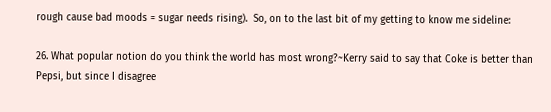rough cause bad moods = sugar needs rising).  So, on to the last bit of my getting to know me sideline:

26. What popular notion do you think the world has most wrong?~Kerry said to say that Coke is better than Pepsi, but since I disagree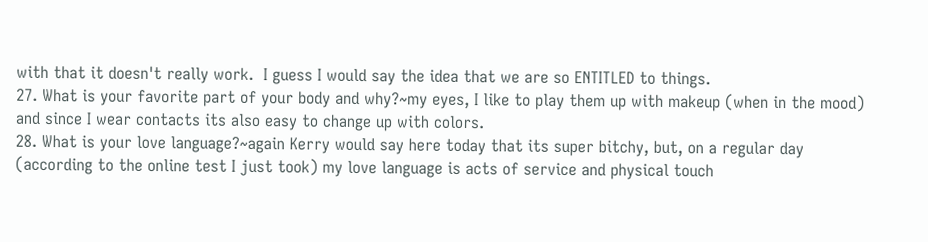with that it doesn't really work.  I guess I would say the idea that we are so ENTITLED to things.
27. What is your favorite part of your body and why?~my eyes, I like to play them up with makeup (when in the mood) and since I wear contacts its also easy to change up with colors.
28. What is your love language?~again Kerry would say here today that its super bitchy, but, on a regular day (according to the online test I just took) my love language is acts of service and physical touch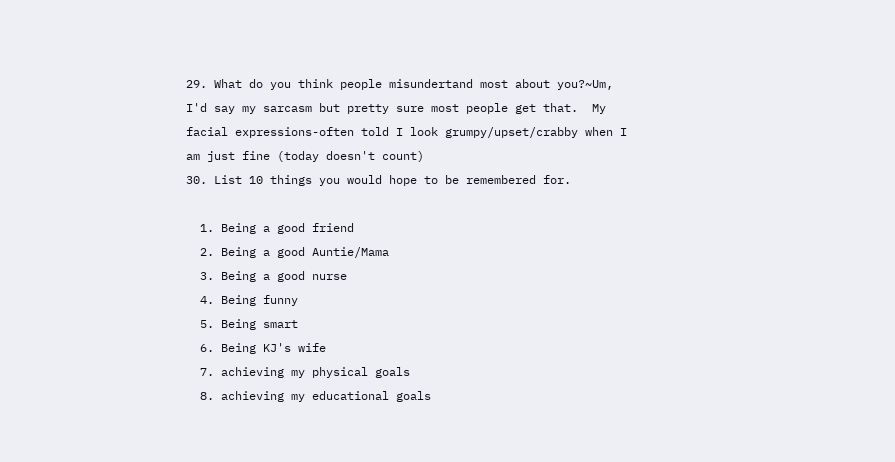29. What do you think people misundertand most about you?~Um, I'd say my sarcasm but pretty sure most people get that.  My facial expressions-often told I look grumpy/upset/crabby when I am just fine (today doesn't count)
30. List 10 things you would hope to be remembered for.

  1. Being a good friend
  2. Being a good Auntie/Mama
  3. Being a good nurse
  4. Being funny
  5. Being smart
  6. Being KJ's wife
  7. achieving my physical goals
  8. achieving my educational goals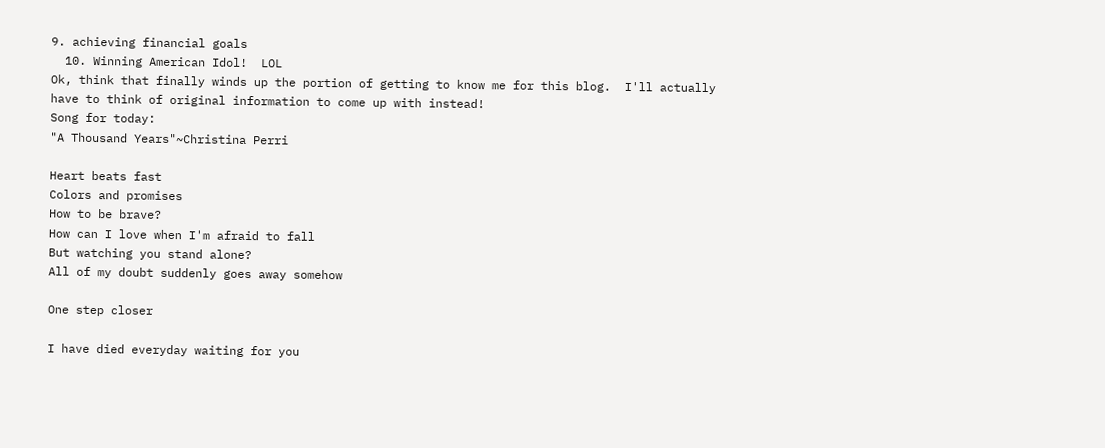9. achieving financial goals
  10. Winning American Idol!  LOL
Ok, think that finally winds up the portion of getting to know me for this blog.  I'll actually have to think of original information to come up with instead!
Song for today:
"A Thousand Years"~Christina Perri

Heart beats fast
Colors and promises
How to be brave?
How can I love when I'm afraid to fall
But watching you stand alone?
All of my doubt suddenly goes away somehow

One step closer

I have died everyday waiting for you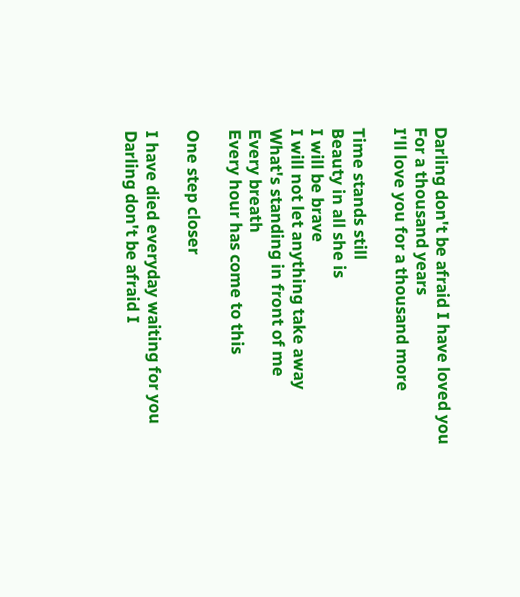Darling don't be afraid I have loved you
For a thousand years
I'll love you for a thousand more

Time stands still
Beauty in all she is
I will be brave
I will not let anything take away
What's standing in front of me
Every breath
Every hour has come to this

One step closer

I have died everyday waiting for you
Darling don't be afraid I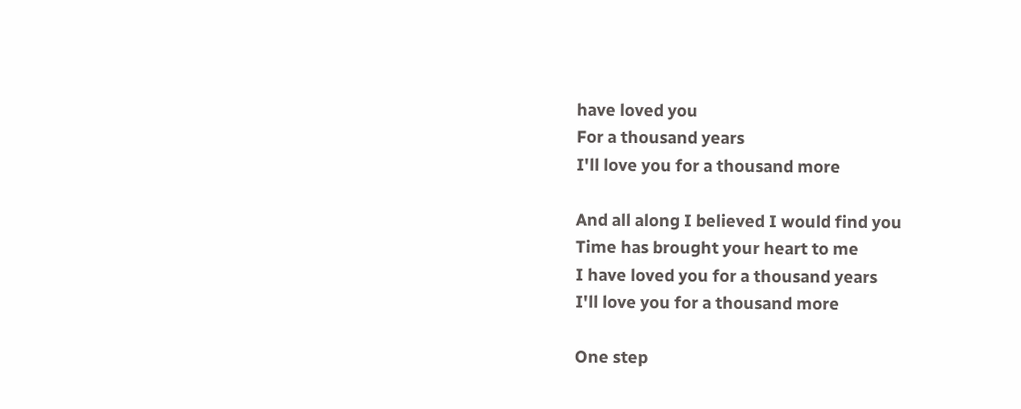have loved you
For a thousand years
I'll love you for a thousand more

And all along I believed I would find you
Time has brought your heart to me
I have loved you for a thousand years
I'll love you for a thousand more

One step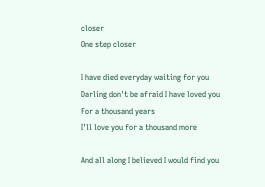closer
One step closer

I have died everyday waiting for you
Darling don't be afraid I have loved you
For a thousand years
I'll love you for a thousand more

And all along I believed I would find you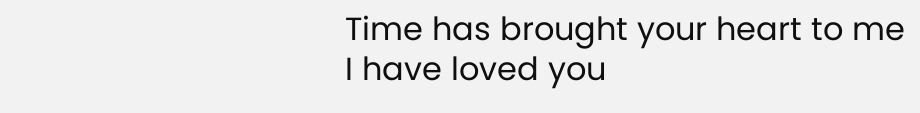Time has brought your heart to me
I have loved you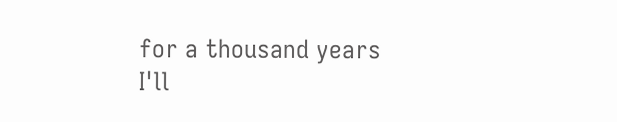for a thousand years
I'll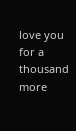love you for a thousand more